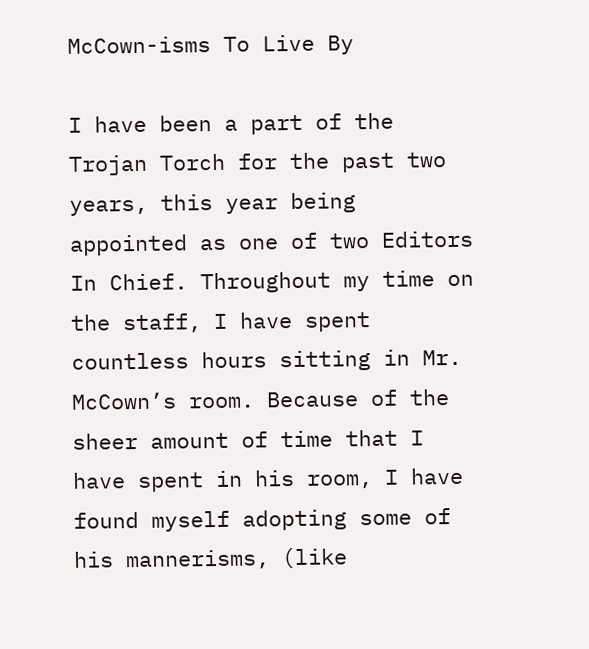McCown-isms To Live By

I have been a part of the Trojan Torch for the past two years, this year being appointed as one of two Editors In Chief. Throughout my time on the staff, I have spent countless hours sitting in Mr. McCown’s room. Because of the sheer amount of time that I have spent in his room, I have found myself adopting some of his mannerisms, (like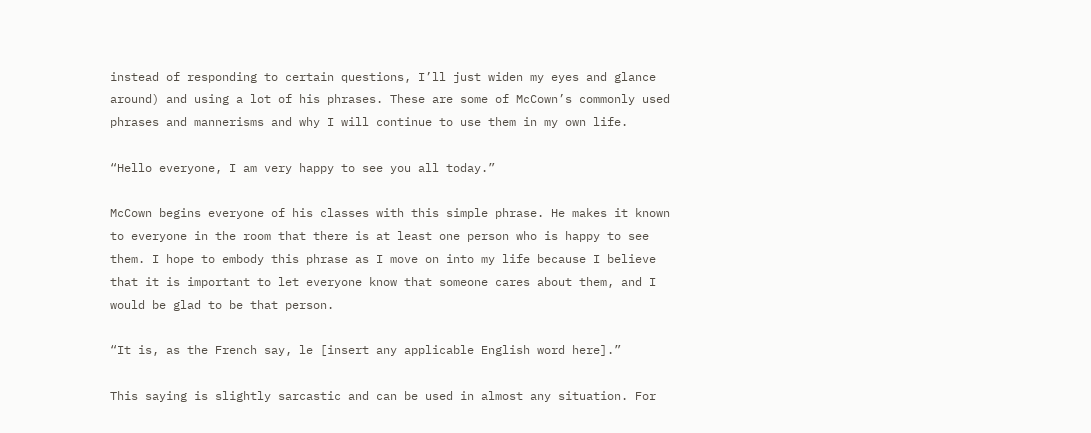instead of responding to certain questions, I’ll just widen my eyes and glance around) and using a lot of his phrases. These are some of McCown’s commonly used phrases and mannerisms and why I will continue to use them in my own life.

“Hello everyone, I am very happy to see you all today.”

McCown begins everyone of his classes with this simple phrase. He makes it known to everyone in the room that there is at least one person who is happy to see them. I hope to embody this phrase as I move on into my life because I believe that it is important to let everyone know that someone cares about them, and I would be glad to be that person.

“It is, as the French say, le [insert any applicable English word here].”

This saying is slightly sarcastic and can be used in almost any situation. For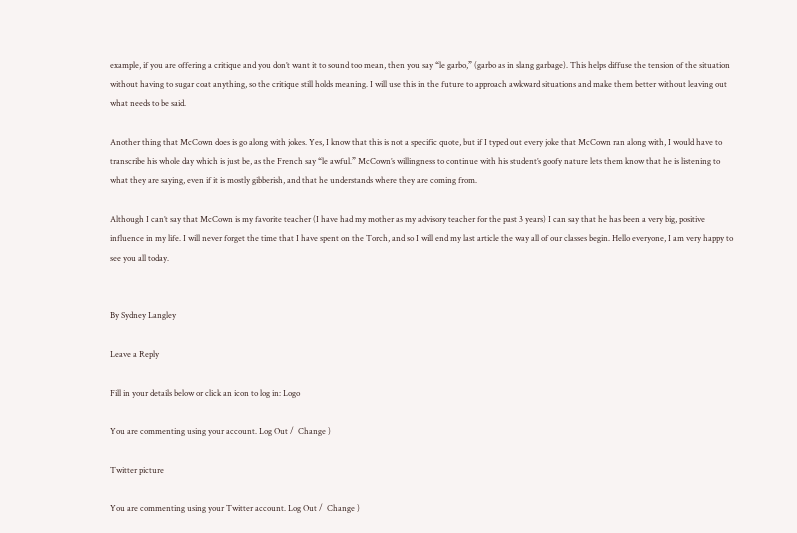example, if you are offering a critique and you don’t want it to sound too mean, then you say “le garbo,” (garbo as in slang garbage). This helps diffuse the tension of the situation without having to sugar coat anything, so the critique still holds meaning. I will use this in the future to approach awkward situations and make them better without leaving out what needs to be said.

Another thing that McCown does is go along with jokes. Yes, I know that this is not a specific quote, but if I typed out every joke that McCown ran along with, I would have to transcribe his whole day which is just be, as the French say “le awful.” McCown’s willingness to continue with his student’s goofy nature lets them know that he is listening to what they are saying, even if it is mostly gibberish, and that he understands where they are coming from.

Although I can’t say that McCown is my favorite teacher (I have had my mother as my advisory teacher for the past 3 years) I can say that he has been a very big, positive influence in my life. I will never forget the time that I have spent on the Torch, and so I will end my last article the way all of our classes begin. Hello everyone, I am very happy to see you all today.


By Sydney Langley

Leave a Reply

Fill in your details below or click an icon to log in: Logo

You are commenting using your account. Log Out /  Change )

Twitter picture

You are commenting using your Twitter account. Log Out /  Change )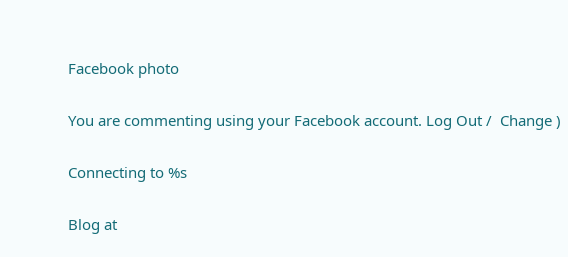Facebook photo

You are commenting using your Facebook account. Log Out /  Change )

Connecting to %s

Blog at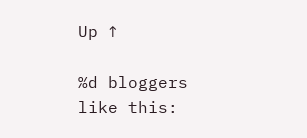Up ↑

%d bloggers like this: